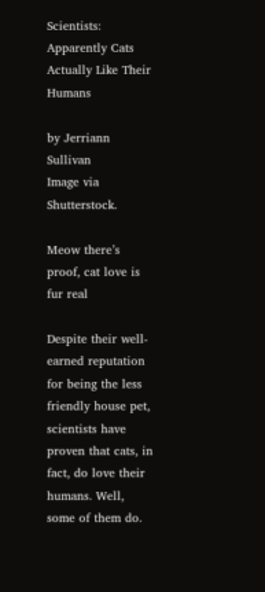Scientists: Apparently Cats Actually Like Their Humans

by Jerriann Sullivan
Image via Shutterstock.

Meow there’s proof, cat love is fur real

Despite their well-earned reputation for being the less friendly house pet, scientists have proven that cats, in fact, do love their humans. Well, some of them do.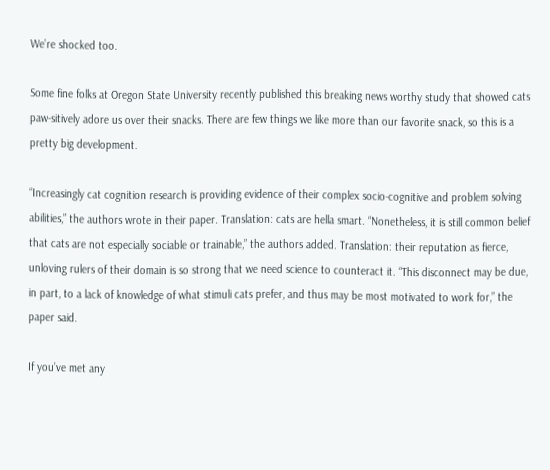We’re shocked too.

Some fine folks at Oregon State University recently published this breaking news worthy study that showed cats paw-sitively adore us over their snacks. There are few things we like more than our favorite snack, so this is a pretty big development.

“Increasingly cat cognition research is providing evidence of their complex socio-cognitive and problem solving abilities,” the authors wrote in their paper. Translation: cats are hella smart. “Nonetheless, it is still common belief that cats are not especially sociable or trainable,” the authors added. Translation: their reputation as fierce, unloving rulers of their domain is so strong that we need science to counteract it. “This disconnect may be due, in part, to a lack of knowledge of what stimuli cats prefer, and thus may be most motivated to work for,” the paper said.

If you’ve met any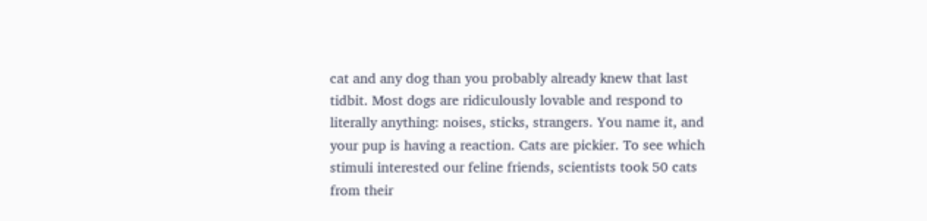cat and any dog than you probably already knew that last tidbit. Most dogs are ridiculously lovable and respond to literally anything: noises, sticks, strangers. You name it, and your pup is having a reaction. Cats are pickier. To see which stimuli interested our feline friends, scientists took 50 cats from their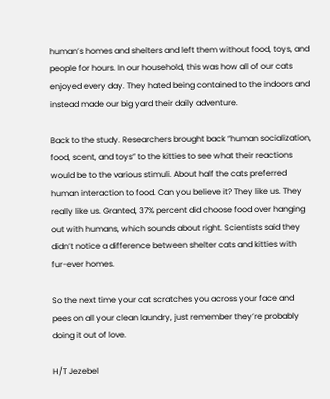human’s homes and shelters and left them without food, toys, and people for hours. In our household, this was how all of our cats enjoyed every day. They hated being contained to the indoors and instead made our big yard their daily adventure.

Back to the study. Researchers brought back “human socialization, food, scent, and toys” to the kitties to see what their reactions would be to the various stimuli. About half the cats preferred human interaction to food. Can you believe it? They like us. They really like us. Granted, 37% percent did choose food over hanging out with humans, which sounds about right. Scientists said they didn’t notice a difference between shelter cats and kitties with fur-ever homes.

So the next time your cat scratches you across your face and pees on all your clean laundry, just remember they’re probably doing it out of love.

H/T Jezebel